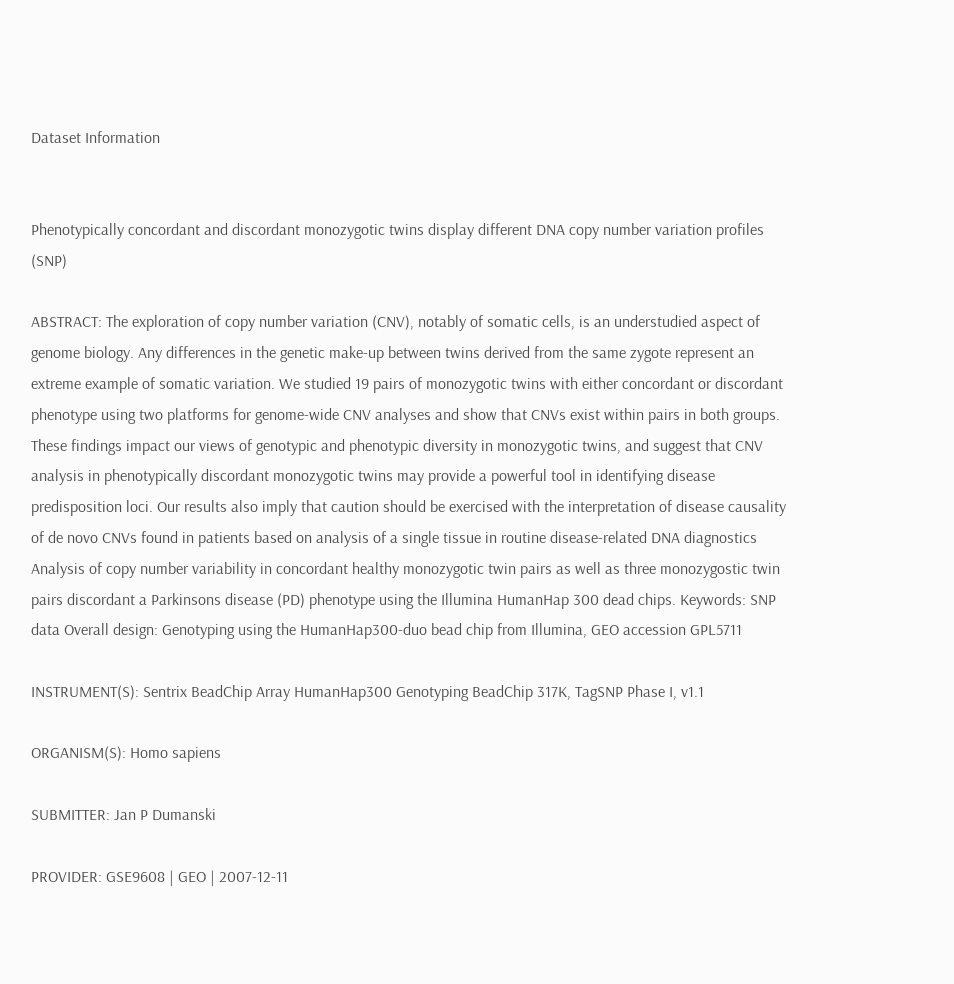Dataset Information


Phenotypically concordant and discordant monozygotic twins display different DNA copy number variation profiles (SNP)

ABSTRACT: The exploration of copy number variation (CNV), notably of somatic cells, is an understudied aspect of genome biology. Any differences in the genetic make-up between twins derived from the same zygote represent an extreme example of somatic variation. We studied 19 pairs of monozygotic twins with either concordant or discordant phenotype using two platforms for genome-wide CNV analyses and show that CNVs exist within pairs in both groups. These findings impact our views of genotypic and phenotypic diversity in monozygotic twins, and suggest that CNV analysis in phenotypically discordant monozygotic twins may provide a powerful tool in identifying disease predisposition loci. Our results also imply that caution should be exercised with the interpretation of disease causality of de novo CNVs found in patients based on analysis of a single tissue in routine disease-related DNA diagnostics Analysis of copy number variability in concordant healthy monozygotic twin pairs as well as three monozygostic twin pairs discordant a Parkinsons disease (PD) phenotype using the Illumina HumanHap 300 dead chips. Keywords: SNP data Overall design: Genotyping using the HumanHap300-duo bead chip from Illumina, GEO accession GPL5711

INSTRUMENT(S): Sentrix BeadChip Array HumanHap300 Genotyping BeadChip 317K, TagSNP Phase I, v1.1

ORGANISM(S): Homo sapiens

SUBMITTER: Jan P Dumanski

PROVIDER: GSE9608 | GEO | 2007-12-11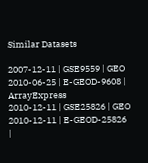Similar Datasets

2007-12-11 | GSE9559 | GEO
2010-06-25 | E-GEOD-9608 | ArrayExpress
2010-12-11 | GSE25826 | GEO
2010-12-11 | E-GEOD-25826 |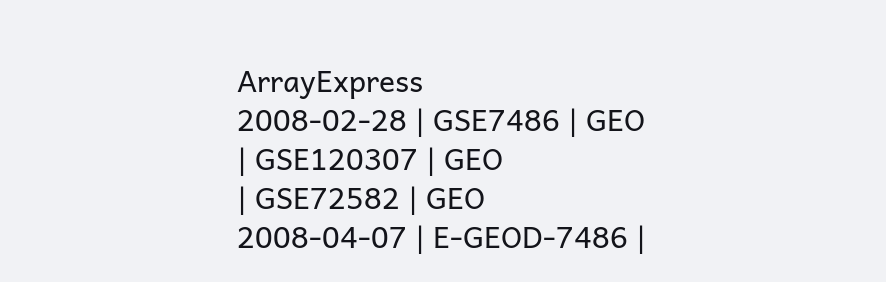ArrayExpress
2008-02-28 | GSE7486 | GEO
| GSE120307 | GEO
| GSE72582 | GEO
2008-04-07 | E-GEOD-7486 |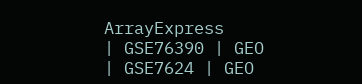ArrayExpress
| GSE76390 | GEO
| GSE7624 | GEO